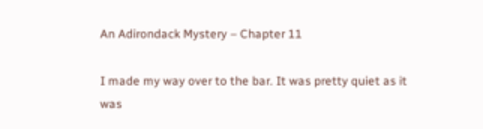An Adirondack Mystery – Chapter 11

I made my way over to the bar. It was pretty quiet as it was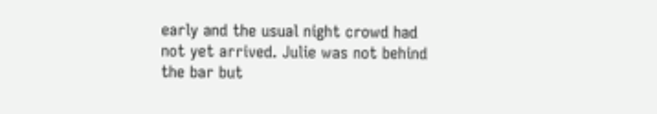early and the usual night crowd had not yet arrived. Julie was not behind the bar but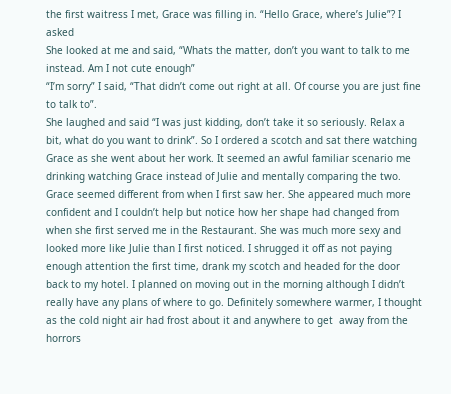the first waitress I met, Grace was filling in. “Hello Grace, where’s Julie”? I asked
She looked at me and said, “Whats the matter, don’t you want to talk to me instead. Am I not cute enough”
“I’m sorry” I said, “That didn’t come out right at all. Of course you are just fine to talk to”.
She laughed and said “I was just kidding, don’t take it so seriously. Relax a bit, what do you want to drink”. So I ordered a scotch and sat there watching Grace as she went about her work. It seemed an awful familiar scenario me drinking watching Grace instead of Julie and mentally comparing the two. Grace seemed different from when I first saw her. She appeared much more confident and I couldn’t help but notice how her shape had changed from when she first served me in the Restaurant. She was much more sexy and looked more like Julie than I first noticed. I shrugged it off as not paying enough attention the first time, drank my scotch and headed for the door back to my hotel. I planned on moving out in the morning although I didn’t really have any plans of where to go. Definitely somewhere warmer, I thought as the cold night air had frost about it and anywhere to get  away from the horrors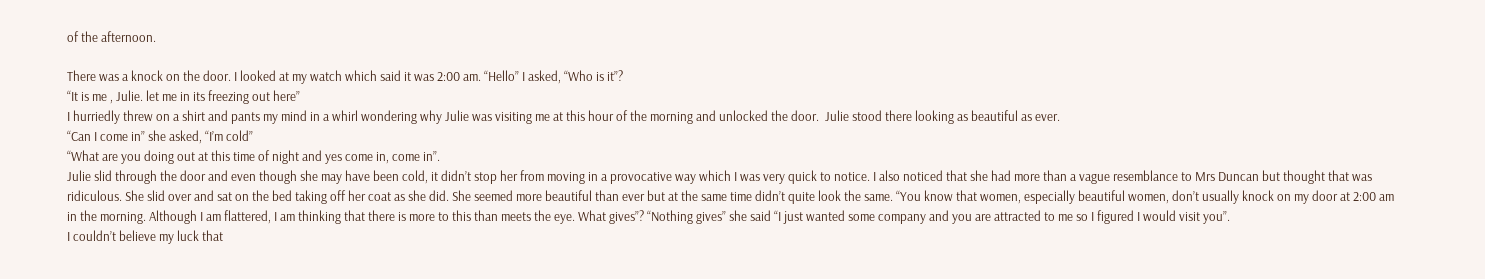of the afternoon.

There was a knock on the door. I looked at my watch which said it was 2:00 am. “Hello” I asked, “Who is it”?
“It is me , Julie. let me in its freezing out here”
I hurriedly threw on a shirt and pants my mind in a whirl wondering why Julie was visiting me at this hour of the morning and unlocked the door.  Julie stood there looking as beautiful as ever.
“Can I come in” she asked, “I’m cold”
“What are you doing out at this time of night and yes come in, come in”.
Julie slid through the door and even though she may have been cold, it didn’t stop her from moving in a provocative way which I was very quick to notice. I also noticed that she had more than a vague resemblance to Mrs Duncan but thought that was ridiculous. She slid over and sat on the bed taking off her coat as she did. She seemed more beautiful than ever but at the same time didn’t quite look the same. “You know that women, especially beautiful women, don’t usually knock on my door at 2:00 am in the morning. Although I am flattered, I am thinking that there is more to this than meets the eye. What gives”? “Nothing gives” she said “I just wanted some company and you are attracted to me so I figured I would visit you”.
I couldn’t believe my luck that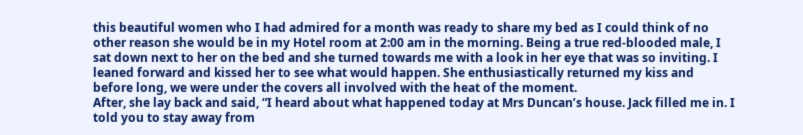this beautiful women who I had admired for a month was ready to share my bed as I could think of no other reason she would be in my Hotel room at 2:00 am in the morning. Being a true red-blooded male, I sat down next to her on the bed and she turned towards me with a look in her eye that was so inviting. I leaned forward and kissed her to see what would happen. She enthusiastically returned my kiss and before long, we were under the covers all involved with the heat of the moment.
After, she lay back and said, “I heard about what happened today at Mrs Duncan’s house. Jack filled me in. I told you to stay away from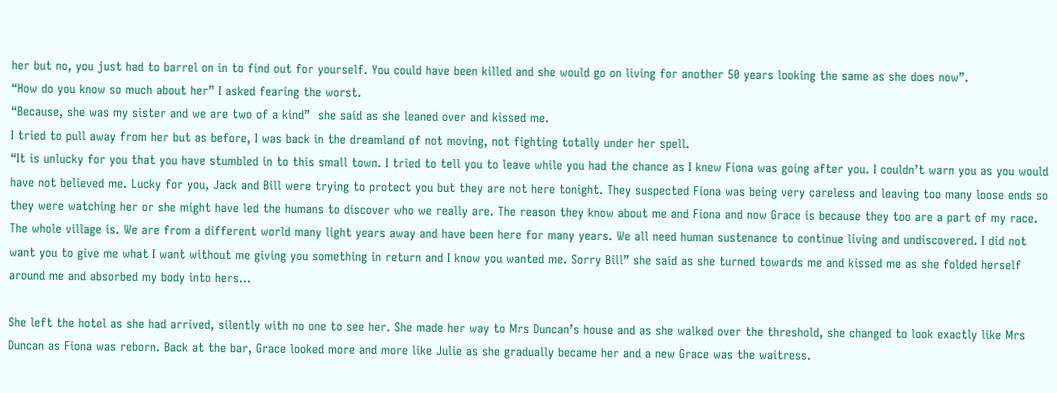her but no, you just had to barrel on in to find out for yourself. You could have been killed and she would go on living for another 50 years looking the same as she does now”.
“How do you know so much about her” I asked fearing the worst.
“Because, she was my sister and we are two of a kind”  she said as she leaned over and kissed me.
I tried to pull away from her but as before, I was back in the dreamland of not moving, not fighting totally under her spell.
“It is unlucky for you that you have stumbled in to this small town. I tried to tell you to leave while you had the chance as I knew Fiona was going after you. I couldn’t warn you as you would have not believed me. Lucky for you, Jack and Bill were trying to protect you but they are not here tonight. They suspected Fiona was being very careless and leaving too many loose ends so they were watching her or she might have led the humans to discover who we really are. The reason they know about me and Fiona and now Grace is because they too are a part of my race. The whole village is. We are from a different world many light years away and have been here for many years. We all need human sustenance to continue living and undiscovered. I did not want you to give me what I want without me giving you something in return and I know you wanted me. Sorry Bill” she said as she turned towards me and kissed me as she folded herself around me and absorbed my body into hers…

She left the hotel as she had arrived, silently with no one to see her. She made her way to Mrs Duncan’s house and as she walked over the threshold, she changed to look exactly like Mrs Duncan as Fiona was reborn. Back at the bar, Grace looked more and more like Julie as she gradually became her and a new Grace was the waitress.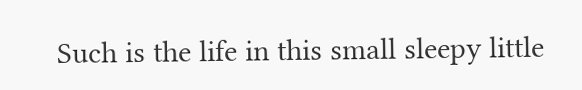Such is the life in this small sleepy little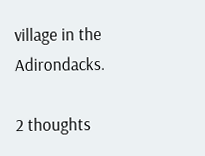village in the Adirondacks.

2 thoughts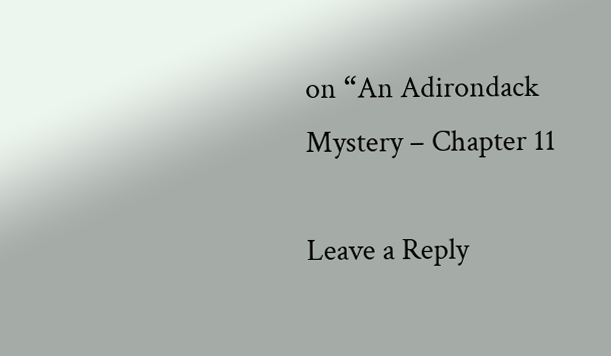on “An Adirondack Mystery – Chapter 11

Leave a Reply